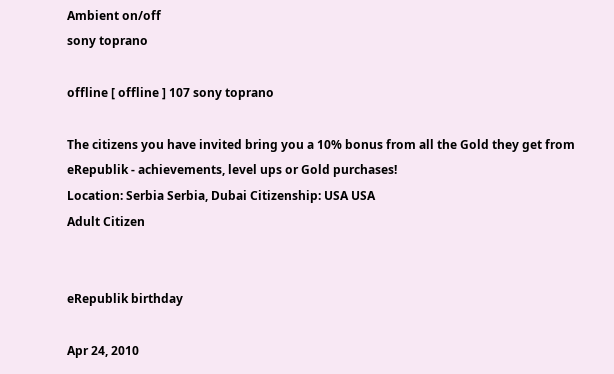Ambient on/off
sony toprano

offline [ offline ] 107 sony toprano

The citizens you have invited bring you a 10% bonus from all the Gold they get from eRepublik - achievements, level ups or Gold purchases!
Location: Serbia Serbia, Dubai Citizenship: USA USA
Adult Citizen


eRepublik birthday

Apr 24, 2010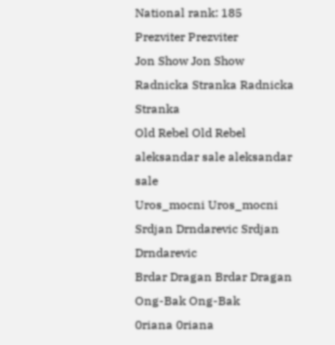National rank: 185
Prezviter Prezviter
Jon Show Jon Show
Radnicka Stranka Radnicka Stranka
Old Rebel Old Rebel
aleksandar sale aleksandar sale
Uros_mocni Uros_mocni
Srdjan Drndarevic Srdjan Drndarevic
Brdar Dragan Brdar Dragan
Ong-Bak Ong-Bak
0riana 0riana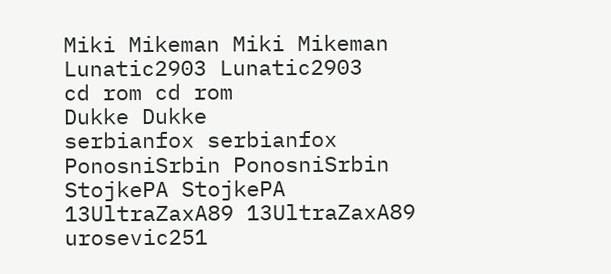Miki Mikeman Miki Mikeman
Lunatic2903 Lunatic2903
cd rom cd rom
Dukke Dukke
serbianfox serbianfox
PonosniSrbin PonosniSrbin
StojkePA StojkePA
13UltraZaxA89 13UltraZaxA89
urosevic251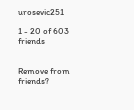urosevic251

1 - 20 of 603 friends


Remove from friends?